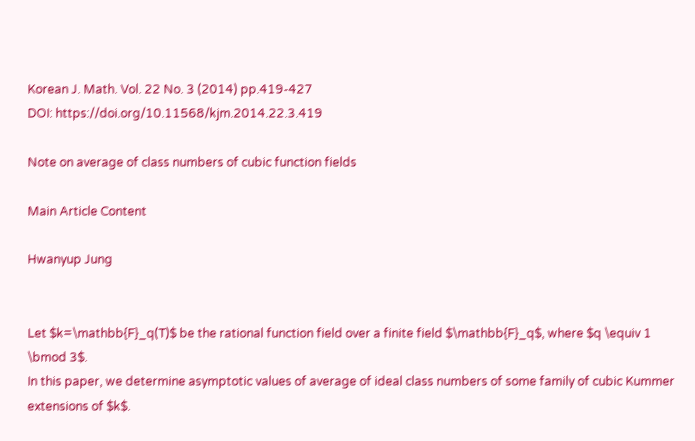Korean J. Math. Vol. 22 No. 3 (2014) pp.419-427
DOI: https://doi.org/10.11568/kjm.2014.22.3.419

Note on average of class numbers of cubic function fields

Main Article Content

Hwanyup Jung


Let $k=\mathbb{F}_q(T)$ be the rational function field over a finite field $\mathbb{F}_q$, where $q \equiv 1 \bmod 3$.
In this paper, we determine asymptotic values of average of ideal class numbers of some family of cubic Kummer extensions of $k$.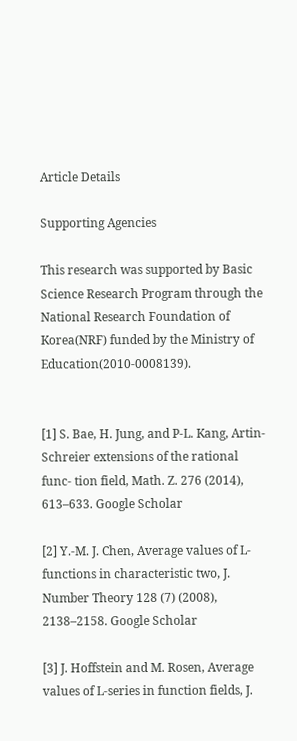Article Details

Supporting Agencies

This research was supported by Basic Science Research Program through the National Research Foundation of Korea(NRF) funded by the Ministry of Education(2010-0008139).


[1] S. Bae, H. Jung, and P-L. Kang, Artin-Schreier extensions of the rational func- tion field, Math. Z. 276 (2014), 613–633. Google Scholar

[2] Y.-M. J. Chen, Average values of L-functions in characteristic two, J. Number Theory 128 (7) (2008), 2138–2158. Google Scholar

[3] J. Hoffstein and M. Rosen, Average values of L-series in function fields, J.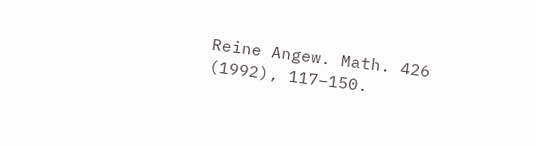Reine Angew. Math. 426 (1992), 117–150.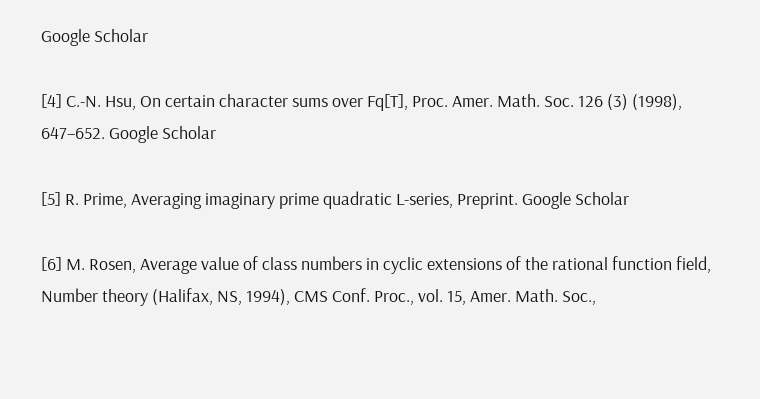Google Scholar

[4] C.-N. Hsu, On certain character sums over Fq[T], Proc. Amer. Math. Soc. 126 (3) (1998), 647–652. Google Scholar

[5] R. Prime, Averaging imaginary prime quadratic L-series, Preprint. Google Scholar

[6] M. Rosen, Average value of class numbers in cyclic extensions of the rational function field, Number theory (Halifax, NS, 1994), CMS Conf. Proc., vol. 15, Amer. Math. Soc.,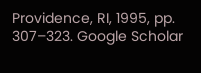Providence, RI, 1995, pp. 307–323. Google Scholar